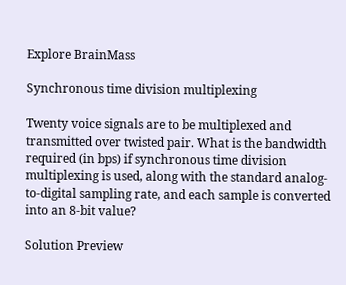Explore BrainMass

Synchronous time division multiplexing

Twenty voice signals are to be multiplexed and transmitted over twisted pair. What is the bandwidth required (in bps) if synchronous time division multiplexing is used, along with the standard analog-to-digital sampling rate, and each sample is converted into an 8-bit value?

Solution Preview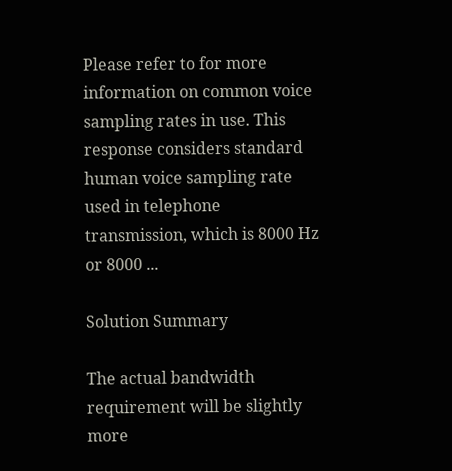Please refer to for more information on common voice sampling rates in use. This response considers standard human voice sampling rate used in telephone transmission, which is 8000 Hz or 8000 ...

Solution Summary

The actual bandwidth requirement will be slightly more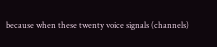because when these twenty voice signals (channels)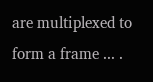are multiplexed to form a frame ... .